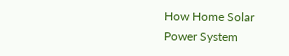How Home Solar Power System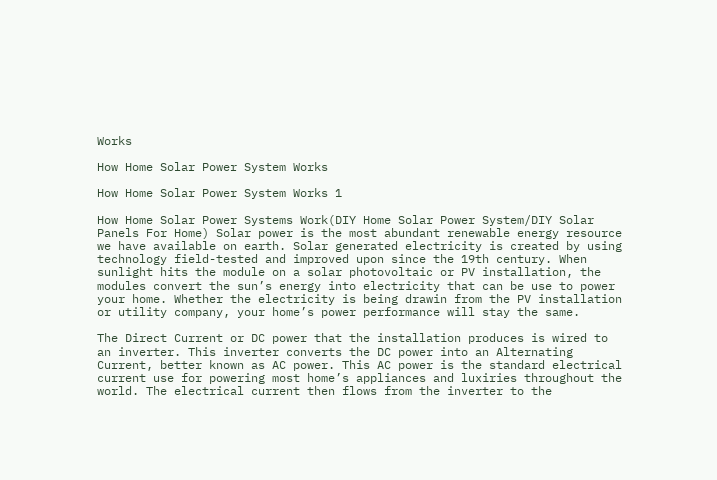Works

How Home Solar Power System Works

How Home Solar Power System Works 1

How Home Solar Power Systems Work(DIY Home Solar Power System/DIY Solar Panels For Home) Solar power is the most abundant renewable energy resource we have available on earth. Solar generated electricity is created by using technology field-tested and improved upon since the 19th century. When sunlight hits the module on a solar photovoltaic or PV installation, the modules convert the sun’s energy into electricity that can be use to power your home. Whether the electricity is being drawin from the PV installation or utility company, your home’s power performance will stay the same.

The Direct Current or DC power that the installation produces is wired to an inverter. This inverter converts the DC power into an Alternating Current, better known as AC power. This AC power is the standard electrical current use for powering most home’s appliances and luxiries throughout the world. The electrical current then flows from the inverter to the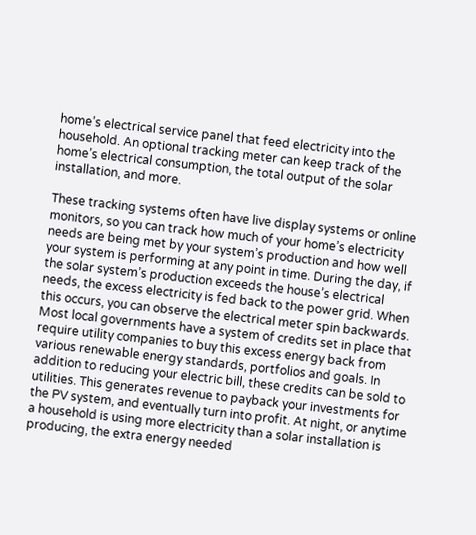home’s electrical service panel that feed electricity into the household. An optional tracking meter can keep track of the home’s electrical consumption, the total output of the solar installation, and more.

These tracking systems often have live display systems or online monitors, so you can track how much of your home’s electricity needs are being met by your system’s production and how well your system is performing at any point in time. During the day, if the solar system’s production exceeds the house’s electrical needs, the excess electricity is fed back to the power grid. When this occurs, you can observe the electrical meter spin backwards. Most local governments have a system of credits set in place that require utility companies to buy this excess energy back from various renewable energy standards, portfolios and goals. In addition to reducing your electric bill, these credits can be sold to utilities. This generates revenue to payback your investments for the PV system, and eventually turn into profit. At night, or anytime a household is using more electricity than a solar installation is producing, the extra energy needed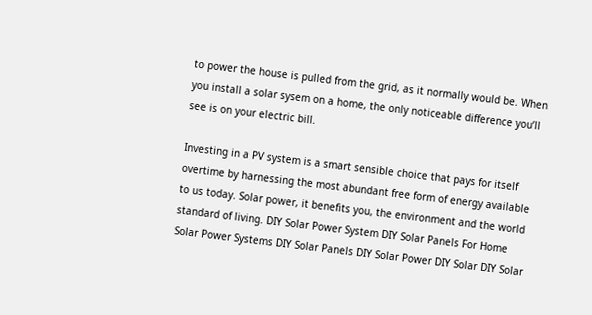to power the house is pulled from the grid, as it normally would be. When you install a solar sysem on a home, the only noticeable difference you’ll see is on your electric bill.

Investing in a PV system is a smart sensible choice that pays for itself overtime by harnessing the most abundant free form of energy available to us today. Solar power, it benefits you, the environment and the world standard of living. DIY Solar Power System DIY Solar Panels For Home Solar Power Systems DIY Solar Panels DIY Solar Power DIY Solar DIY Solar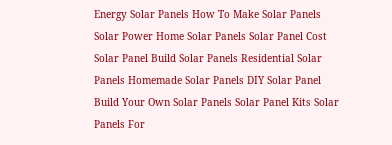Energy Solar Panels How To Make Solar Panels Solar Power Home Solar Panels Solar Panel Cost Solar Panel Build Solar Panels Residential Solar Panels Homemade Solar Panels DIY Solar Panel Build Your Own Solar Panels Solar Panel Kits Solar Panels For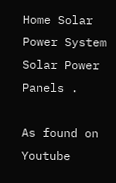Home Solar Power System Solar Power Panels .

As found on Youtube